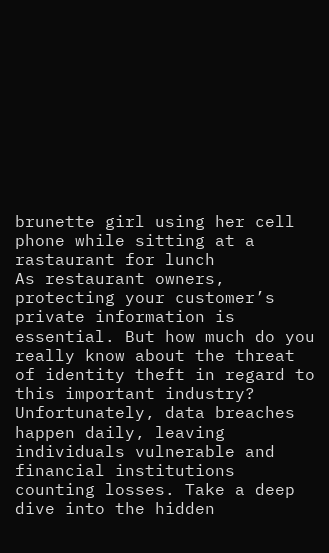brunette girl using her cell phone while sitting at a rastaurant for lunch
As restaurant owners, protecting your customer’s private information is essential. But how much do you really know about the threat of identity theft in regard to this important industry? Unfortunately, data breaches happen daily, leaving individuals vulnerable and financial institutions counting losses. Take a deep dive into the hidden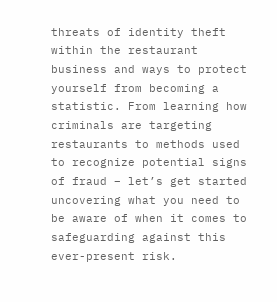threats of identity theft within the restaurant business and ways to protect yourself from becoming a statistic. From learning how criminals are targeting restaurants to methods used to recognize potential signs of fraud – let’s get started uncovering what you need to be aware of when it comes to safeguarding against this ever-present risk.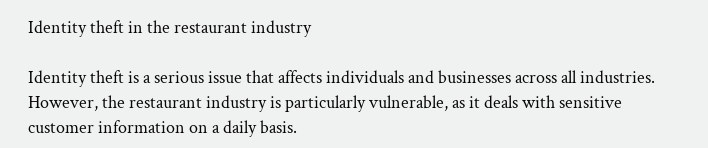Identity theft in the restaurant industry

Identity theft is a serious issue that affects individuals and businesses across all industries. However, the restaurant industry is particularly vulnerable, as it deals with sensitive customer information on a daily basis.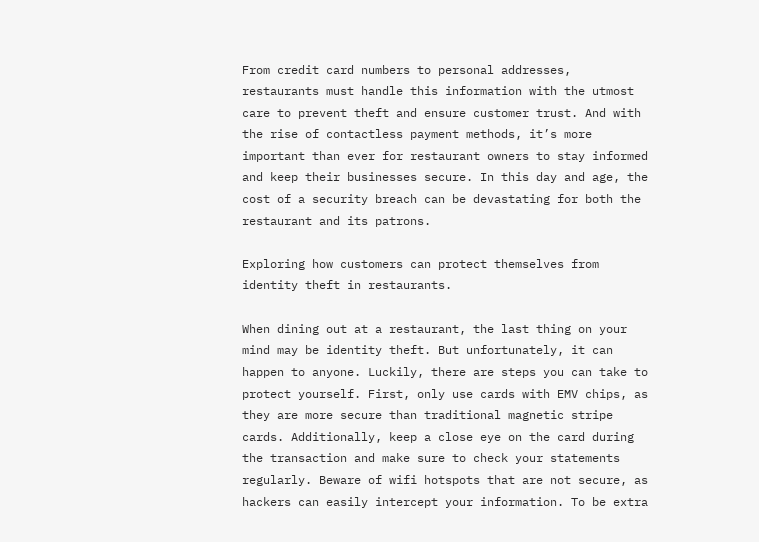From credit card numbers to personal addresses, restaurants must handle this information with the utmost care to prevent theft and ensure customer trust. And with the rise of contactless payment methods, it’s more important than ever for restaurant owners to stay informed and keep their businesses secure. In this day and age, the cost of a security breach can be devastating for both the restaurant and its patrons.

Exploring how customers can protect themselves from identity theft in restaurants.

When dining out at a restaurant, the last thing on your mind may be identity theft. But unfortunately, it can happen to anyone. Luckily, there are steps you can take to protect yourself. First, only use cards with EMV chips, as they are more secure than traditional magnetic stripe cards. Additionally, keep a close eye on the card during the transaction and make sure to check your statements regularly. Beware of wifi hotspots that are not secure, as hackers can easily intercept your information. To be extra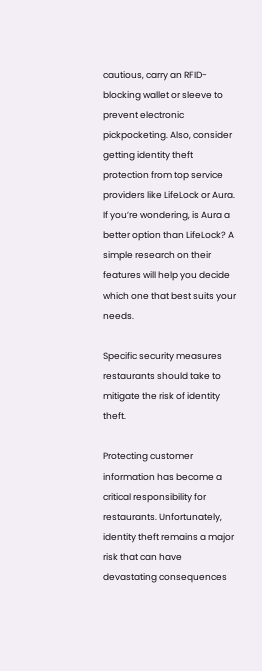cautious, carry an RFID-blocking wallet or sleeve to prevent electronic pickpocketing. Also, consider getting identity theft protection from top service providers like LifeLock or Aura. If you’re wondering, is Aura a better option than LifeLock? A simple research on their features will help you decide which one that best suits your needs.

Specific security measures restaurants should take to mitigate the risk of identity theft.

Protecting customer information has become a critical responsibility for restaurants. Unfortunately, identity theft remains a major risk that can have devastating consequences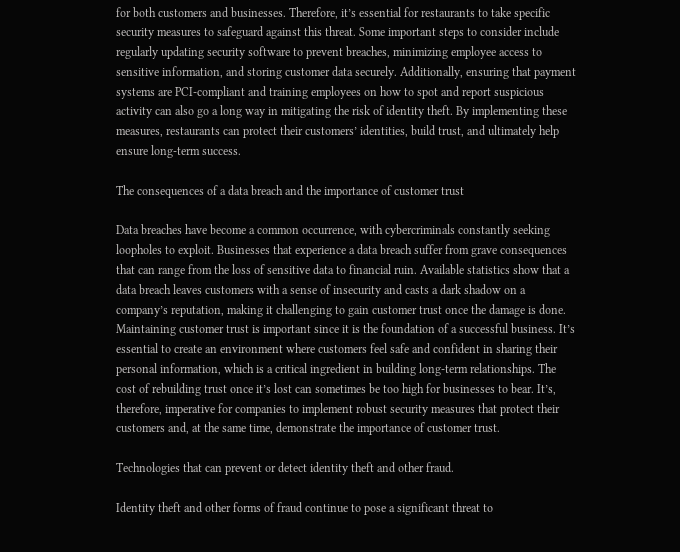for both customers and businesses. Therefore, it’s essential for restaurants to take specific security measures to safeguard against this threat. Some important steps to consider include regularly updating security software to prevent breaches, minimizing employee access to sensitive information, and storing customer data securely. Additionally, ensuring that payment systems are PCI-compliant and training employees on how to spot and report suspicious activity can also go a long way in mitigating the risk of identity theft. By implementing these measures, restaurants can protect their customers’ identities, build trust, and ultimately help ensure long-term success.

The consequences of a data breach and the importance of customer trust

Data breaches have become a common occurrence, with cybercriminals constantly seeking loopholes to exploit. Businesses that experience a data breach suffer from grave consequences that can range from the loss of sensitive data to financial ruin. Available statistics show that a data breach leaves customers with a sense of insecurity and casts a dark shadow on a company’s reputation, making it challenging to gain customer trust once the damage is done. Maintaining customer trust is important since it is the foundation of a successful business. It’s essential to create an environment where customers feel safe and confident in sharing their personal information, which is a critical ingredient in building long-term relationships. The cost of rebuilding trust once it’s lost can sometimes be too high for businesses to bear. It’s, therefore, imperative for companies to implement robust security measures that protect their customers and, at the same time, demonstrate the importance of customer trust.

Technologies that can prevent or detect identity theft and other fraud.

Identity theft and other forms of fraud continue to pose a significant threat to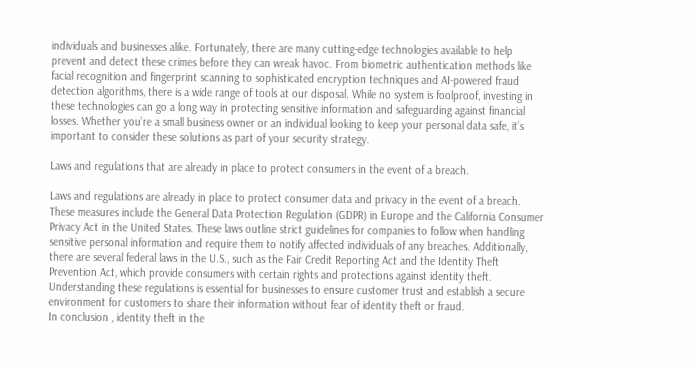individuals and businesses alike. Fortunately, there are many cutting-edge technologies available to help prevent and detect these crimes before they can wreak havoc. From biometric authentication methods like facial recognition and fingerprint scanning to sophisticated encryption techniques and AI-powered fraud detection algorithms, there is a wide range of tools at our disposal. While no system is foolproof, investing in these technologies can go a long way in protecting sensitive information and safeguarding against financial losses. Whether you’re a small business owner or an individual looking to keep your personal data safe, it’s important to consider these solutions as part of your security strategy.

Laws and regulations that are already in place to protect consumers in the event of a breach.

Laws and regulations are already in place to protect consumer data and privacy in the event of a breach. These measures include the General Data Protection Regulation (GDPR) in Europe and the California Consumer Privacy Act in the United States. These laws outline strict guidelines for companies to follow when handling sensitive personal information and require them to notify affected individuals of any breaches. Additionally, there are several federal laws in the U.S., such as the Fair Credit Reporting Act and the Identity Theft Prevention Act, which provide consumers with certain rights and protections against identity theft. Understanding these regulations is essential for businesses to ensure customer trust and establish a secure environment for customers to share their information without fear of identity theft or fraud.
In conclusion , identity theft in the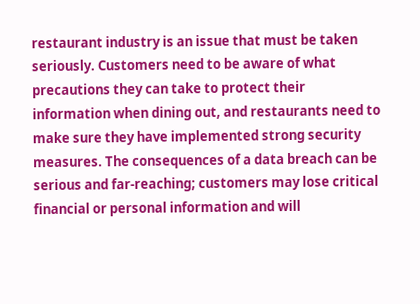restaurant industry is an issue that must be taken seriously. Customers need to be aware of what precautions they can take to protect their information when dining out, and restaurants need to make sure they have implemented strong security measures. The consequences of a data breach can be serious and far-reaching; customers may lose critical financial or personal information and will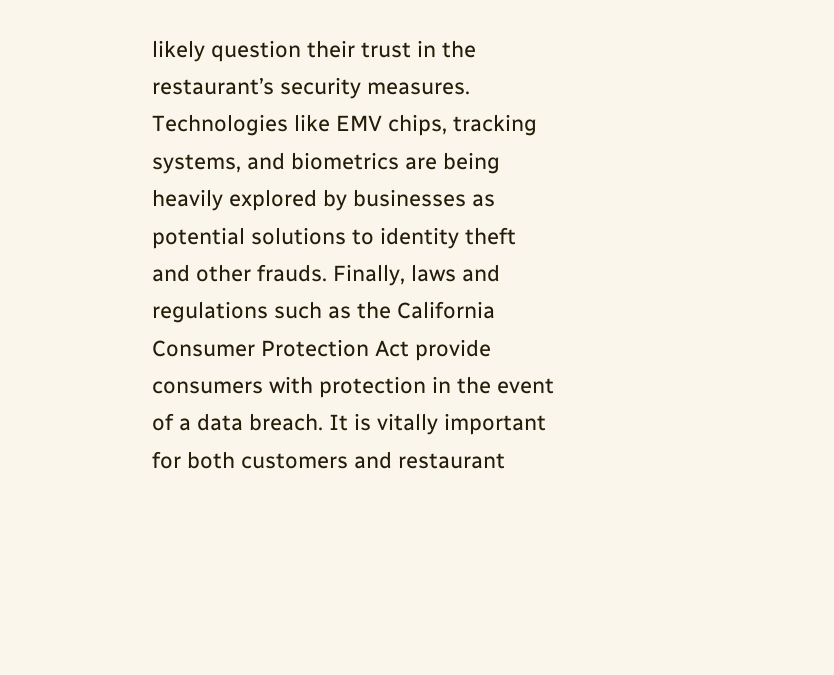likely question their trust in the restaurant’s security measures. Technologies like EMV chips, tracking systems, and biometrics are being heavily explored by businesses as potential solutions to identity theft and other frauds. Finally, laws and regulations such as the California Consumer Protection Act provide consumers with protection in the event of a data breach. It is vitally important for both customers and restaurant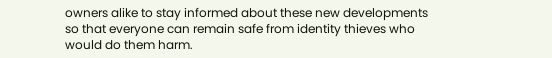owners alike to stay informed about these new developments so that everyone can remain safe from identity thieves who would do them harm.